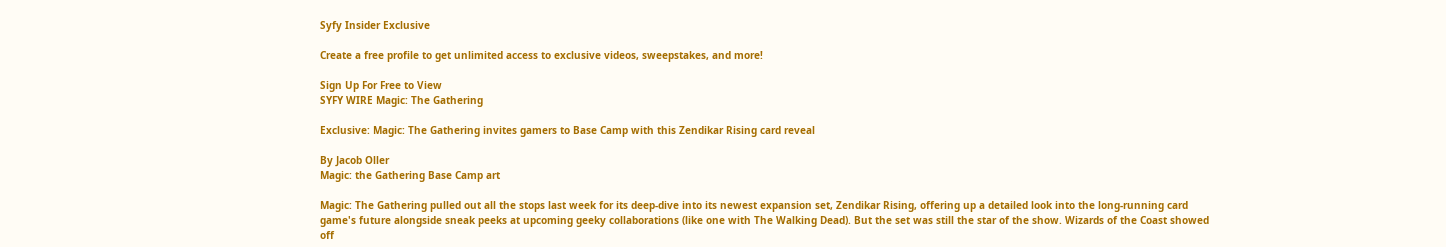Syfy Insider Exclusive

Create a free profile to get unlimited access to exclusive videos, sweepstakes, and more!

Sign Up For Free to View
SYFY WIRE Magic: The Gathering

Exclusive: Magic: The Gathering invites gamers to Base Camp with this Zendikar Rising card reveal

By Jacob Oller
Magic: the Gathering Base Camp art

Magic: The Gathering pulled out all the stops last week for its deep-dive into its newest expansion set, Zendikar Rising, offering up a detailed look into the long-running card game's future alongside sneak peeks at upcoming geeky collaborations (like one with The Walking Dead). But the set was still the star of the show. Wizards of the Coast showed off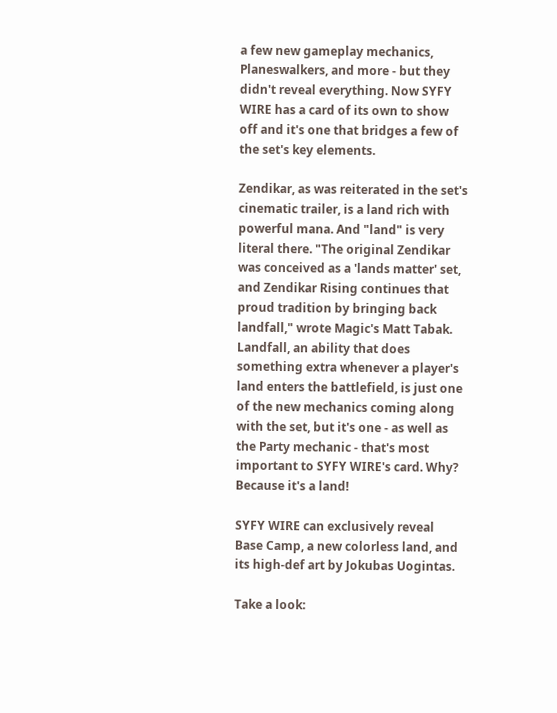a few new gameplay mechanics, Planeswalkers, and more - but they didn't reveal everything. Now SYFY WIRE has a card of its own to show off and it's one that bridges a few of the set's key elements.

Zendikar, as was reiterated in the set's cinematic trailer, is a land rich with powerful mana. And "land" is very literal there. "The original Zendikar was conceived as a 'lands matter' set, and Zendikar Rising continues that proud tradition by bringing back landfall," wrote Magic's Matt Tabak. Landfall, an ability that does something extra whenever a player's land enters the battlefield, is just one of the new mechanics coming along with the set, but it's one - as well as the Party mechanic - that's most important to SYFY WIRE's card. Why? Because it's a land!

SYFY WIRE can exclusively reveal Base Camp, a new colorless land, and its high-def art by Jokubas Uogintas.

Take a look: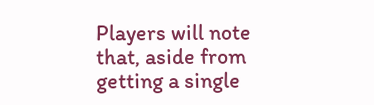Players will note that, aside from getting a single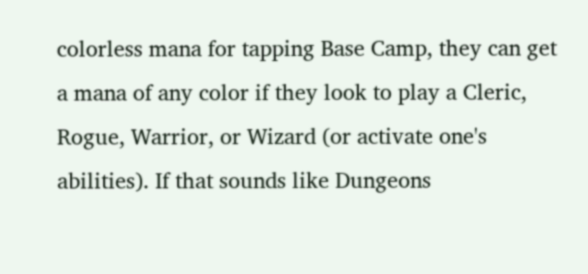colorless mana for tapping Base Camp, they can get a mana of any color if they look to play a Cleric, Rogue, Warrior, or Wizard (or activate one's abilities). If that sounds like Dungeons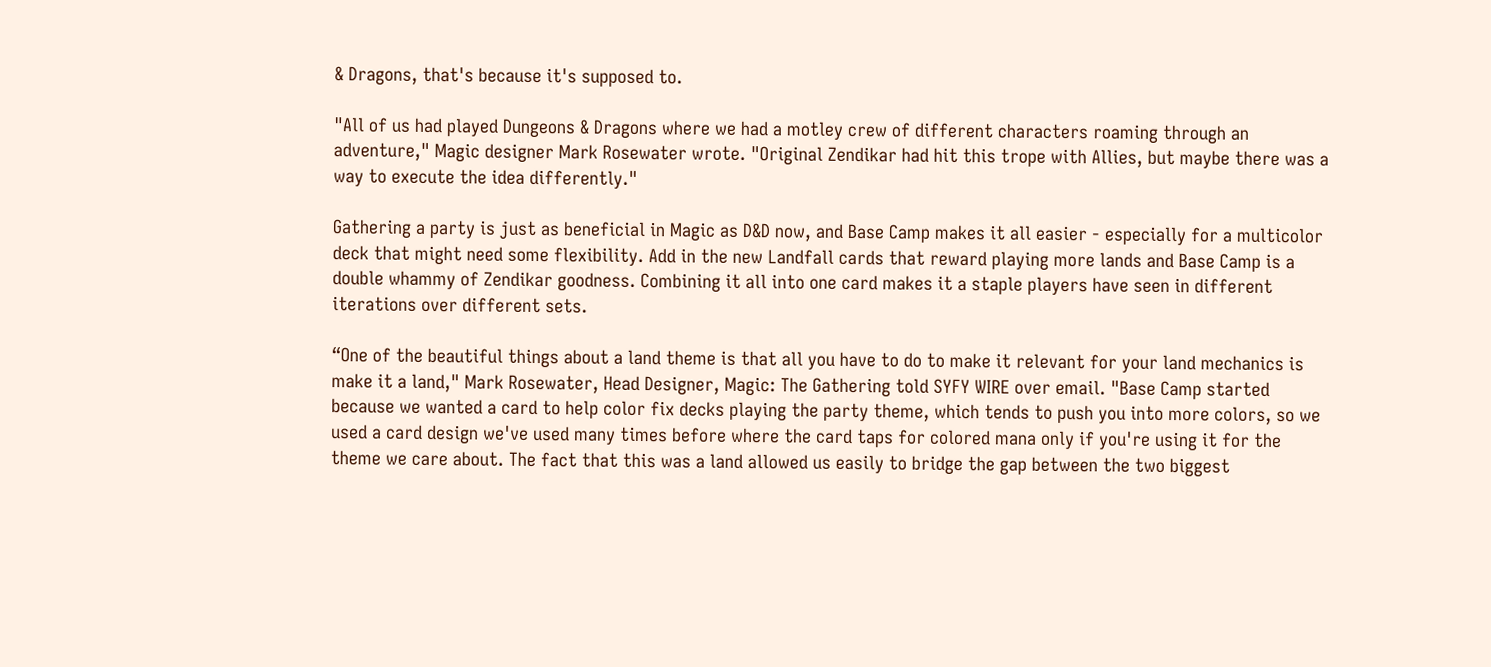& Dragons, that's because it's supposed to.

"All of us had played Dungeons & Dragons where we had a motley crew of different characters roaming through an adventure," Magic designer Mark Rosewater wrote. "Original Zendikar had hit this trope with Allies, but maybe there was a way to execute the idea differently."

Gathering a party is just as beneficial in Magic as D&D now, and Base Camp makes it all easier - especially for a multicolor deck that might need some flexibility. Add in the new Landfall cards that reward playing more lands and Base Camp is a double whammy of Zendikar goodness. Combining it all into one card makes it a staple players have seen in different iterations over different sets.

“One of the beautiful things about a land theme is that all you have to do to make it relevant for your land mechanics is make it a land," Mark Rosewater, Head Designer, Magic: The Gathering told SYFY WIRE over email. "Base Camp started because we wanted a card to help color fix decks playing the party theme, which tends to push you into more colors, so we used a card design we've used many times before where the card taps for colored mana only if you're using it for the theme we care about. The fact that this was a land allowed us easily to bridge the gap between the two biggest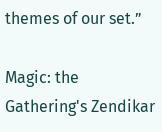themes of our set.”

Magic: the Gathering's Zendikar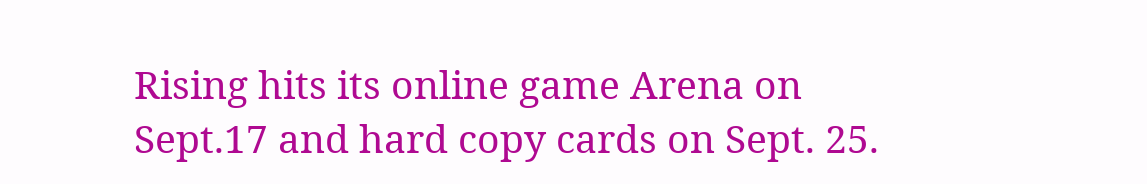Rising hits its online game Arena on Sept.17 and hard copy cards on Sept. 25.